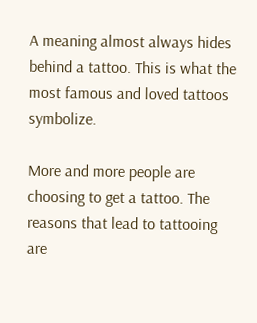A meaning almost always hides behind a tattoo. This is what the most famous and loved tattoos symbolize.

More and more people are choosing to get a tattoo. The reasons that lead to tattooing are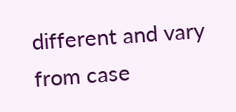different and vary from case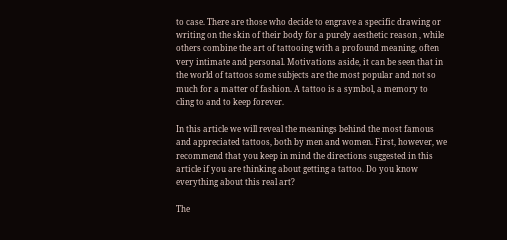to case. There are those who decide to engrave a specific drawing or writing on the skin of their body for a purely aesthetic reason , while others combine the art of tattooing with a profound meaning, often very intimate and personal. Motivations aside, it can be seen that in the world of tattoos some subjects are the most popular and not so much for a matter of fashion. A tattoo is a symbol, a memory to cling to and to keep forever.

In this article we will reveal the meanings behind the most famous and appreciated tattoos, both by men and women. First, however, we recommend that you keep in mind the directions suggested in this article if you are thinking about getting a tattoo. Do you know everything about this real art?

The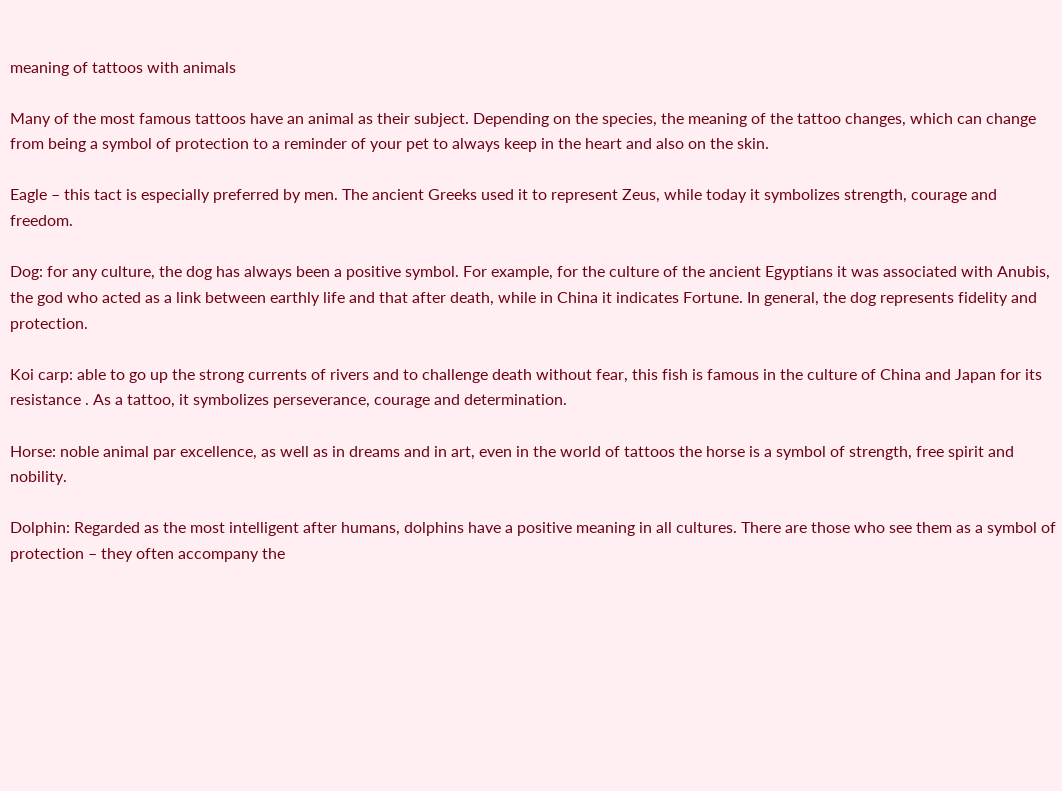meaning of tattoos with animals

Many of the most famous tattoos have an animal as their subject. Depending on the species, the meaning of the tattoo changes, which can change from being a symbol of protection to a reminder of your pet to always keep in the heart and also on the skin.

Eagle – this tact is especially preferred by men. The ancient Greeks used it to represent Zeus, while today it symbolizes strength, courage and freedom.

Dog: for any culture, the dog has always been a positive symbol. For example, for the culture of the ancient Egyptians it was associated with Anubis, the god who acted as a link between earthly life and that after death, while in China it indicates Fortune. In general, the dog represents fidelity and protection.

Koi carp: able to go up the strong currents of rivers and to challenge death without fear, this fish is famous in the culture of China and Japan for its resistance . As a tattoo, it symbolizes perseverance, courage and determination.

Horse: noble animal par excellence, as well as in dreams and in art, even in the world of tattoos the horse is a symbol of strength, free spirit and nobility.

Dolphin: Regarded as the most intelligent after humans, dolphins have a positive meaning in all cultures. There are those who see them as a symbol of protection – they often accompany the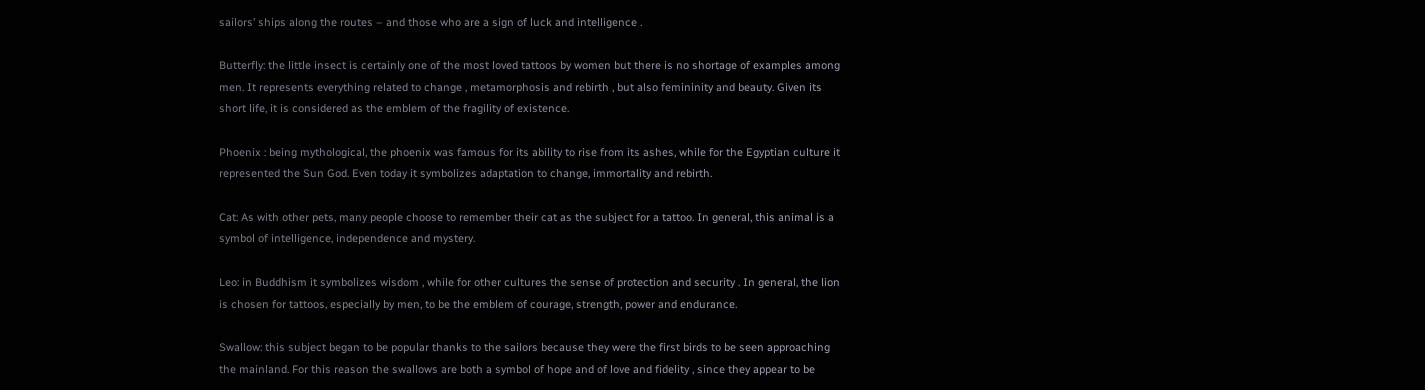sailors’ ships along the routes – and those who are a sign of luck and intelligence .

Butterfly: the little insect is certainly one of the most loved tattoos by women but there is no shortage of examples among men. It represents everything related to change , metamorphosis and rebirth , but also femininity and beauty. Given its short life, it is considered as the emblem of the fragility of existence.

Phoenix : being mythological, the phoenix was famous for its ability to rise from its ashes, while for the Egyptian culture it represented the Sun God. Even today it symbolizes adaptation to change, immortality and rebirth.

Cat: As with other pets, many people choose to remember their cat as the subject for a tattoo. In general, this animal is a symbol of intelligence, independence and mystery.

Leo: in Buddhism it symbolizes wisdom , while for other cultures the sense of protection and security . In general, the lion is chosen for tattoos, especially by men, to be the emblem of courage, strength, power and endurance.

Swallow: this subject began to be popular thanks to the sailors because they were the first birds to be seen approaching the mainland. For this reason the swallows are both a symbol of hope and of love and fidelity , since they appear to be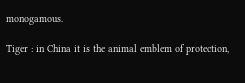monogamous.

Tiger : in China it is the animal emblem of protection,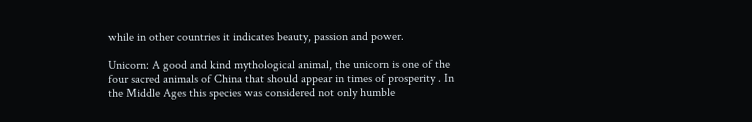while in other countries it indicates beauty, passion and power.

Unicorn: A good and kind mythological animal, the unicorn is one of the four sacred animals of China that should appear in times of prosperity . In the Middle Ages this species was considered not only humble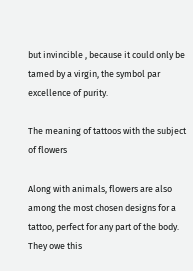but invincible , because it could only be tamed by a virgin, the symbol par excellence of purity.

The meaning of tattoos with the subject of flowers

Along with animals, flowers are also among the most chosen designs for a tattoo, perfect for any part of the body. They owe this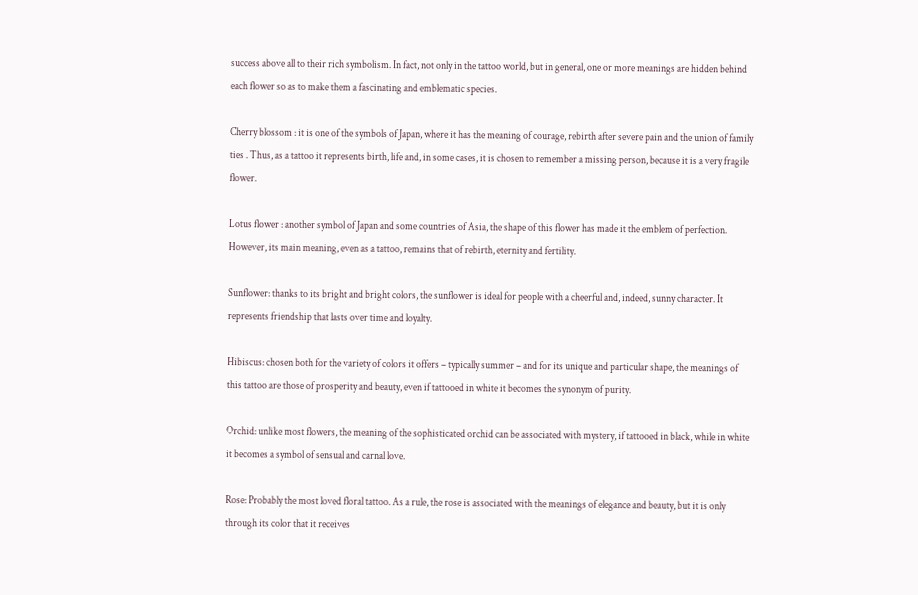success above all to their rich symbolism. In fact, not only in the tattoo world, but in general, one or more meanings are hidden behind each flower so as to make them a fascinating and emblematic species.

Cherry blossom : it is one of the symbols of Japan, where it has the meaning of courage, rebirth after severe pain and the union of family ties . Thus, as a tattoo it represents birth, life and, in some cases, it is chosen to remember a missing person, because it is a very fragile flower.

Lotus flower : another symbol of Japan and some countries of Asia, the shape of this flower has made it the emblem of perfection. However, its main meaning, even as a tattoo, remains that of rebirth, eternity and fertility.

Sunflower: thanks to its bright and bright colors, the sunflower is ideal for people with a cheerful and, indeed, sunny character. It represents friendship that lasts over time and loyalty.

Hibiscus: chosen both for the variety of colors it offers – typically summer – and for its unique and particular shape, the meanings of this tattoo are those of prosperity and beauty, even if tattooed in white it becomes the synonym of purity.

Orchid: unlike most flowers, the meaning of the sophisticated orchid can be associated with mystery, if tattooed in black, while in white it becomes a symbol of sensual and carnal love.

Rose: Probably the most loved floral tattoo. As a rule, the rose is associated with the meanings of elegance and beauty, but it is only through its color that it receives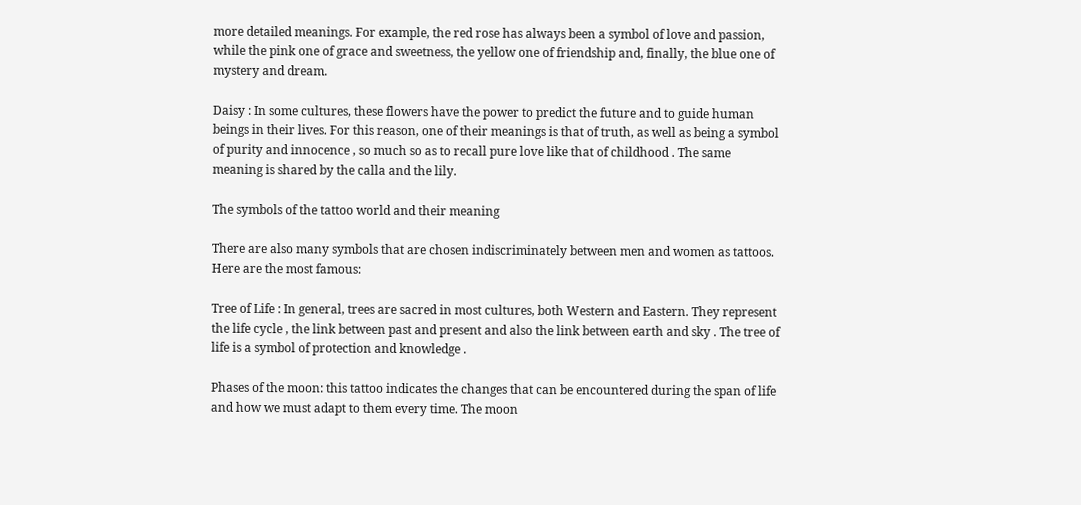more detailed meanings. For example, the red rose has always been a symbol of love and passion, while the pink one of grace and sweetness, the yellow one of friendship and, finally, the blue one of mystery and dream.

Daisy : In some cultures, these flowers have the power to predict the future and to guide human beings in their lives. For this reason, one of their meanings is that of truth, as well as being a symbol of purity and innocence , so much so as to recall pure love like that of childhood . The same meaning is shared by the calla and the lily.

The symbols of the tattoo world and their meaning

There are also many symbols that are chosen indiscriminately between men and women as tattoos. Here are the most famous:

Tree of Life : In general, trees are sacred in most cultures, both Western and Eastern. They represent the life cycle , the link between past and present and also the link between earth and sky . The tree of life is a symbol of protection and knowledge .

Phases of the moon: this tattoo indicates the changes that can be encountered during the span of life and how we must adapt to them every time. The moon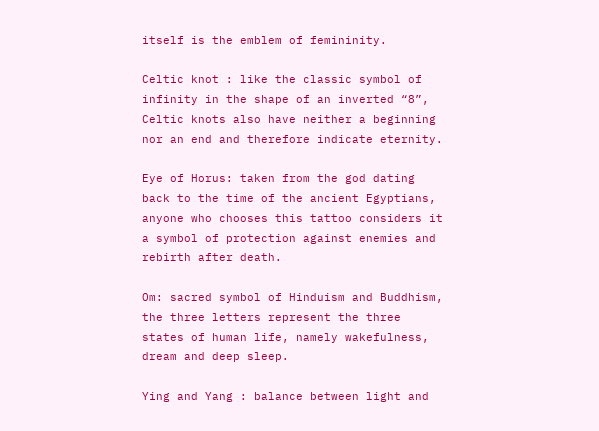itself is the emblem of femininity.

Celtic knot : like the classic symbol of infinity in the shape of an inverted “8”, Celtic knots also have neither a beginning nor an end and therefore indicate eternity.

Eye of Horus: taken from the god dating back to the time of the ancient Egyptians, anyone who chooses this tattoo considers it a symbol of protection against enemies and rebirth after death.

Om: sacred symbol of Hinduism and Buddhism, the three letters represent the three states of human life, namely wakefulness, dream and deep sleep.

Ying and Yang : balance between light and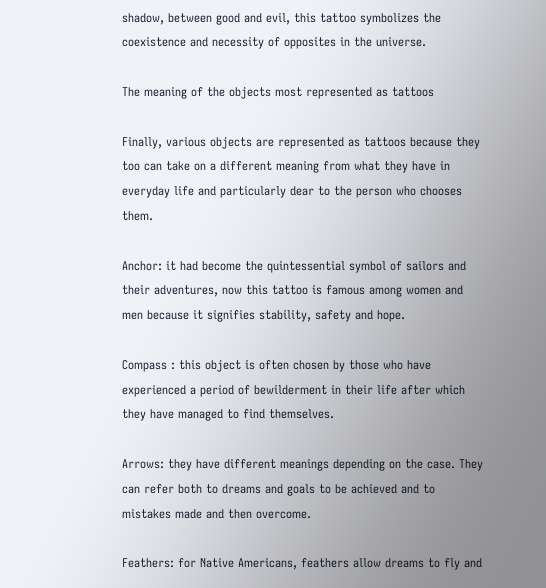shadow, between good and evil, this tattoo symbolizes the coexistence and necessity of opposites in the universe.

The meaning of the objects most represented as tattoos

Finally, various objects are represented as tattoos because they too can take on a different meaning from what they have in everyday life and particularly dear to the person who chooses them.

Anchor: it had become the quintessential symbol of sailors and their adventures, now this tattoo is famous among women and men because it signifies stability, safety and hope.

Compass : this object is often chosen by those who have experienced a period of bewilderment in their life after which they have managed to find themselves.

Arrows: they have different meanings depending on the case. They can refer both to dreams and goals to be achieved and to mistakes made and then overcome.

Feathers: for Native Americans, feathers allow dreams to fly and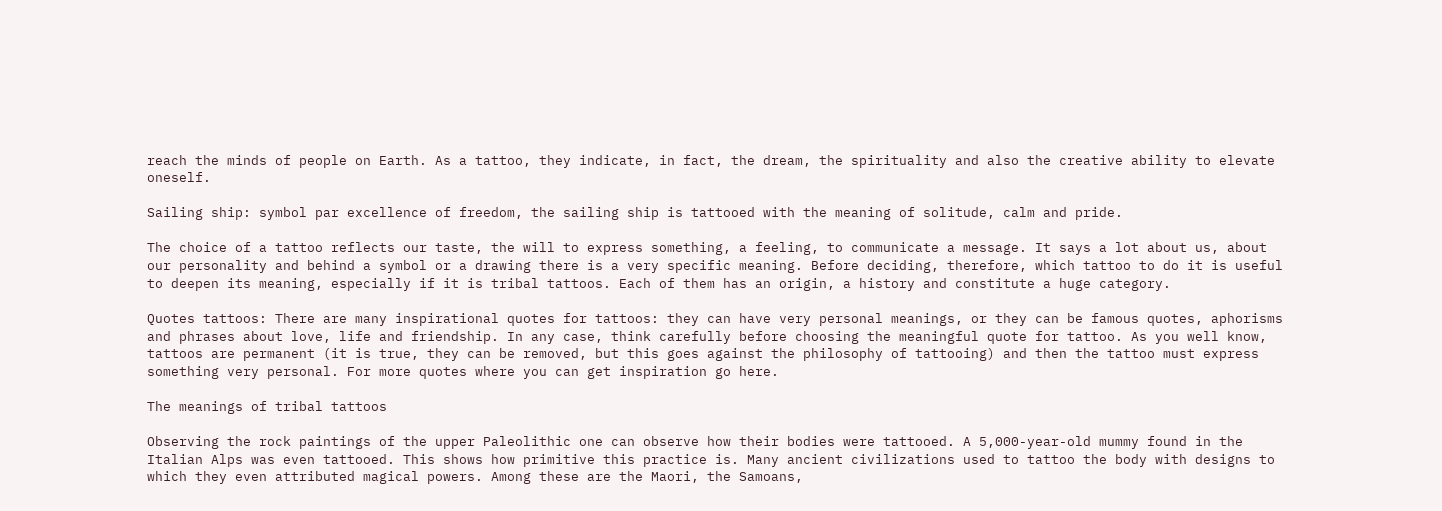reach the minds of people on Earth. As a tattoo, they indicate, in fact, the dream, the spirituality and also the creative ability to elevate oneself.

Sailing ship: symbol par excellence of freedom, the sailing ship is tattooed with the meaning of solitude, calm and pride.

The choice of a tattoo reflects our taste, the will to express something, a feeling, to communicate a message. It says a lot about us, about our personality and behind a symbol or a drawing there is a very specific meaning. Before deciding, therefore, which tattoo to do it is useful to deepen its meaning, especially if it is tribal tattoos. Each of them has an origin, a history and constitute a huge category.

Quotes tattoos: There are many inspirational quotes for tattoos: they can have very personal meanings, or they can be famous quotes, aphorisms and phrases about love, life and friendship. In any case, think carefully before choosing the meaningful quote for tattoo. As you well know, tattoos are permanent (it is true, they can be removed, but this goes against the philosophy of tattooing) and then the tattoo must express something very personal. For more quotes where you can get inspiration go here.

The meanings of tribal tattoos

Observing the rock paintings of the upper Paleolithic one can observe how their bodies were tattooed. A 5,000-year-old mummy found in the Italian Alps was even tattooed. This shows how primitive this practice is. Many ancient civilizations used to tattoo the body with designs to which they even attributed magical powers. Among these are the Maori, the Samoans,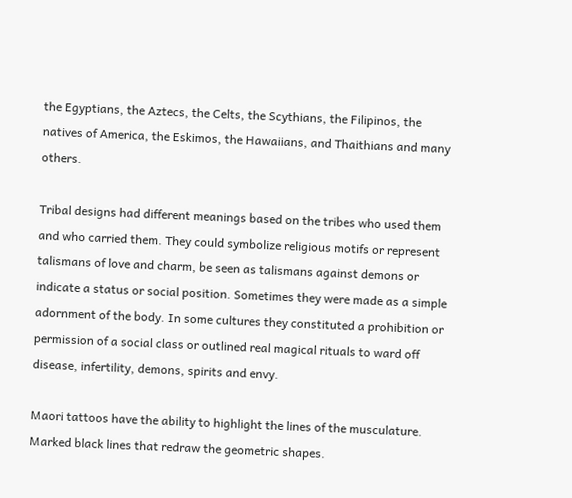the Egyptians, the Aztecs, the Celts, the Scythians, the Filipinos, the natives of America, the Eskimos, the Hawaiians, and Thaithians and many others.

Tribal designs had different meanings based on the tribes who used them and who carried them. They could symbolize religious motifs or represent talismans of love and charm, be seen as talismans against demons or indicate a status or social position. Sometimes they were made as a simple adornment of the body. In some cultures they constituted a prohibition or permission of a social class or outlined real magical rituals to ward off disease, infertility, demons, spirits and envy.

Maori tattoos have the ability to highlight the lines of the musculature. Marked black lines that redraw the geometric shapes.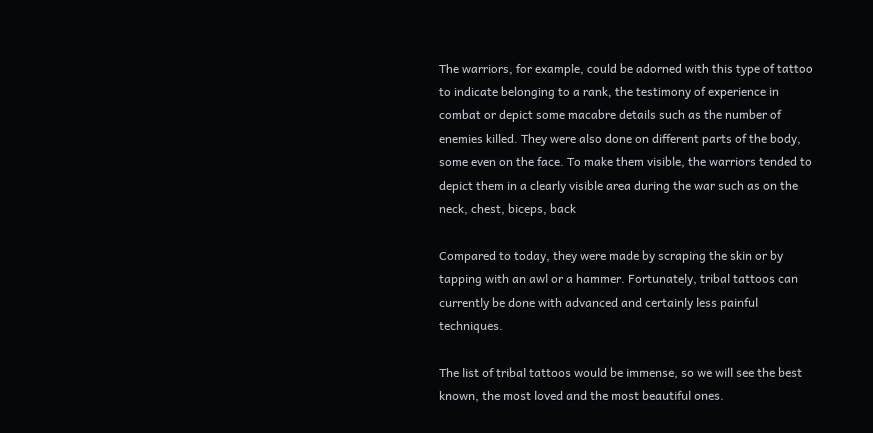The warriors, for example, could be adorned with this type of tattoo to indicate belonging to a rank, the testimony of experience in combat or depict some macabre details such as the number of enemies killed. They were also done on different parts of the body, some even on the face. To make them visible, the warriors tended to depict them in a clearly visible area during the war such as on the neck, chest, biceps, back

Compared to today, they were made by scraping the skin or by tapping with an awl or a hammer. Fortunately, tribal tattoos can currently be done with advanced and certainly less painful techniques.

The list of tribal tattoos would be immense, so we will see the best known, the most loved and the most beautiful ones.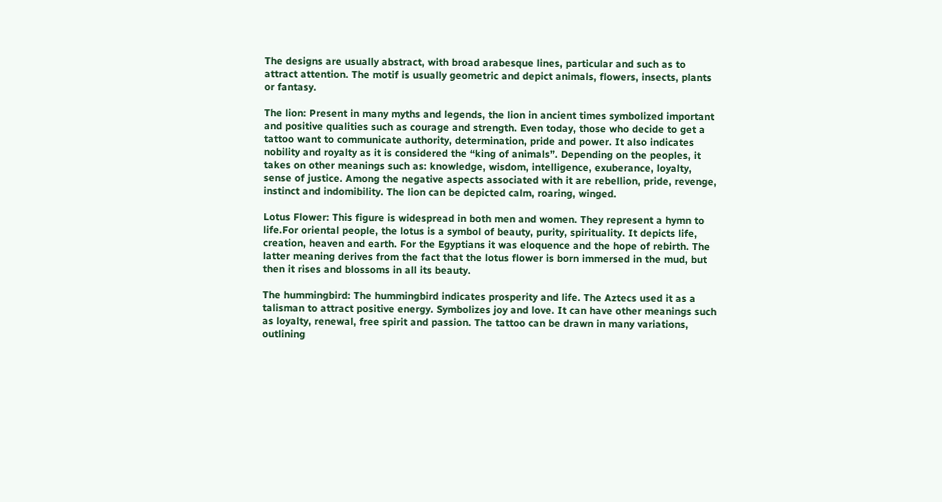The designs are usually abstract, with broad arabesque lines, particular and such as to attract attention. The motif is usually geometric and depict animals, flowers, insects, plants or fantasy.

The lion: Present in many myths and legends, the lion in ancient times symbolized important and positive qualities such as courage and strength. Even today, those who decide to get a tattoo want to communicate authority, determination, pride and power. It also indicates nobility and royalty as it is considered the “king of animals”. Depending on the peoples, it takes on other meanings such as: knowledge, wisdom, intelligence, exuberance, loyalty, sense of justice. Among the negative aspects associated with it are rebellion, pride, revenge, instinct and indomibility. The lion can be depicted calm, roaring, winged.

Lotus Flower: This figure is widespread in both men and women. They represent a hymn to life.For oriental people, the lotus is a symbol of beauty, purity, spirituality. It depicts life, creation, heaven and earth. For the Egyptians it was eloquence and the hope of rebirth. The latter meaning derives from the fact that the lotus flower is born immersed in the mud, but then it rises and blossoms in all its beauty.

The hummingbird: The hummingbird indicates prosperity and life. The Aztecs used it as a talisman to attract positive energy. Symbolizes joy and love. It can have other meanings such as loyalty, renewal, free spirit and passion. The tattoo can be drawn in many variations, outlining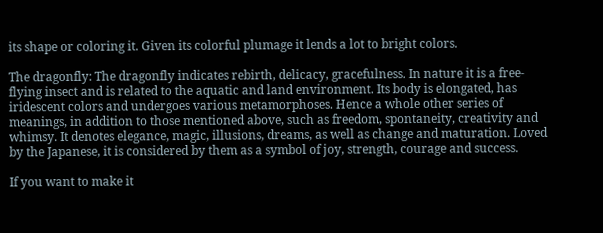its shape or coloring it. Given its colorful plumage it lends a lot to bright colors.

The dragonfly: The dragonfly indicates rebirth, delicacy, gracefulness. In nature it is a free-flying insect and is related to the aquatic and land environment. Its body is elongated, has iridescent colors and undergoes various metamorphoses. Hence a whole other series of meanings, in addition to those mentioned above, such as freedom, spontaneity, creativity and whimsy. It denotes elegance, magic, illusions, dreams, as well as change and maturation. Loved by the Japanese, it is considered by them as a symbol of joy, strength, courage and success.

If you want to make it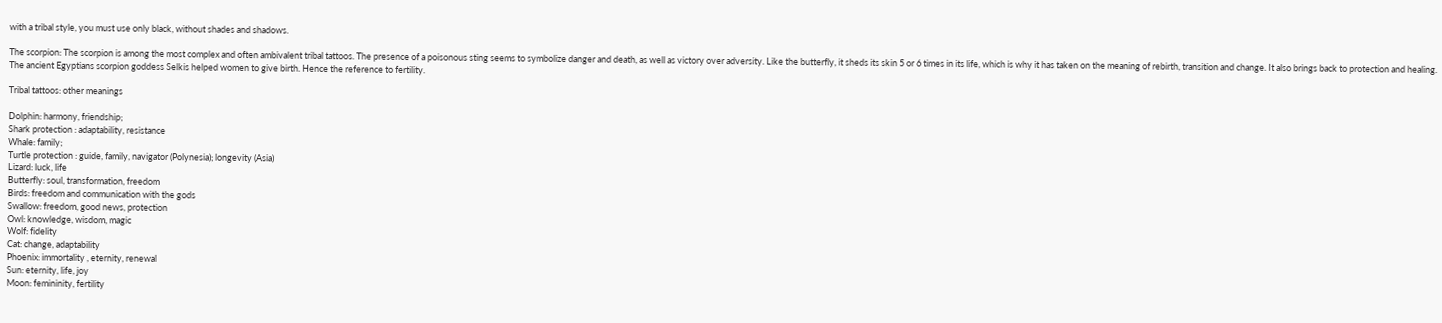with a tribal style, you must use only black, without shades and shadows.

The scorpion: The scorpion is among the most complex and often ambivalent tribal tattoos. The presence of a poisonous sting seems to symbolize danger and death, as well as victory over adversity. Like the butterfly, it sheds its skin 5 or 6 times in its life, which is why it has taken on the meaning of rebirth, transition and change. It also brings back to protection and healing. The ancient Egyptians scorpion goddess Selkis helped women to give birth. Hence the reference to fertility.

Tribal tattoos: other meanings

Dolphin: harmony, friendship;
Shark protection : adaptability, resistance
Whale: family;
Turtle protection : guide, family, navigator (Polynesia); longevity (Asia)
Lizard: luck, life
Butterfly: soul, transformation, freedom
Birds: freedom and communication with the gods
Swallow: freedom, good news, protection
Owl: knowledge, wisdom, magic
Wolf: fidelity
Cat: change, adaptability
Phoenix: immortality , eternity, renewal
Sun: eternity, life, joy
Moon: femininity, fertility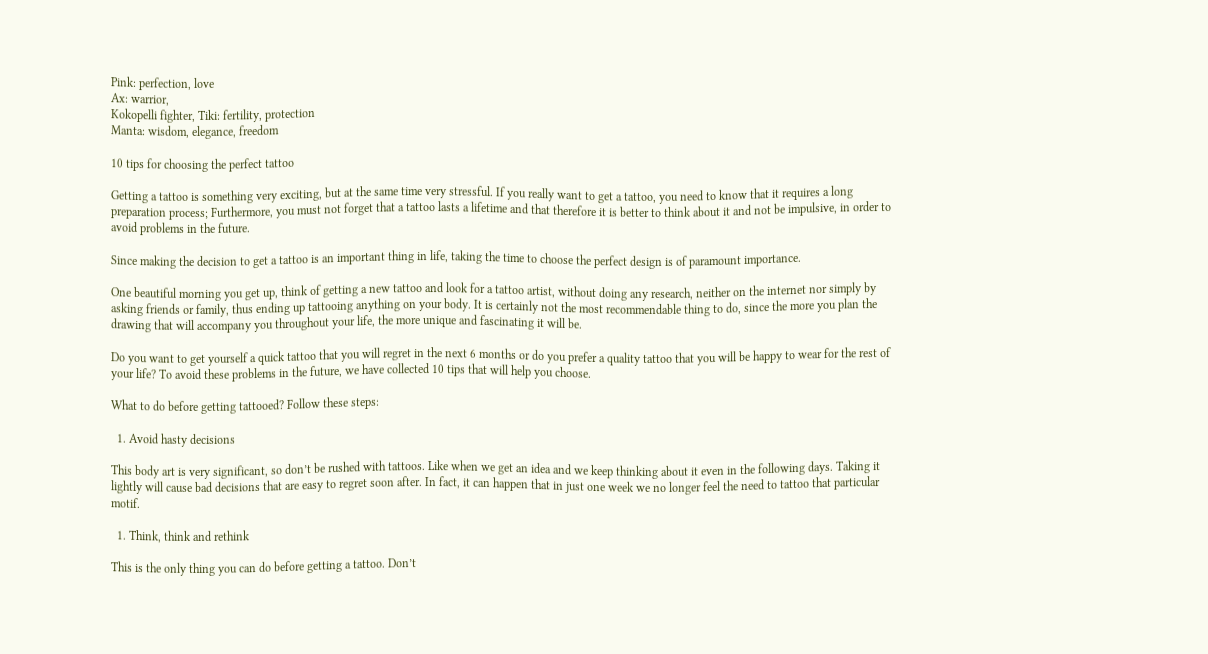Pink: perfection, love
Ax: warrior,
Kokopelli fighter, Tiki: fertility, protection
Manta: wisdom, elegance, freedom

10 tips for choosing the perfect tattoo

Getting a tattoo is something very exciting, but at the same time very stressful. If you really want to get a tattoo, you need to know that it requires a long preparation process; Furthermore, you must not forget that a tattoo lasts a lifetime and that therefore it is better to think about it and not be impulsive, in order to avoid problems in the future.

Since making the decision to get a tattoo is an important thing in life, taking the time to choose the perfect design is of paramount importance.

One beautiful morning you get up, think of getting a new tattoo and look for a tattoo artist, without doing any research, neither on the internet nor simply by asking friends or family, thus ending up tattooing anything on your body. It is certainly not the most recommendable thing to do, since the more you plan the drawing that will accompany you throughout your life, the more unique and fascinating it will be.

Do you want to get yourself a quick tattoo that you will regret in the next 6 months or do you prefer a quality tattoo that you will be happy to wear for the rest of your life? To avoid these problems in the future, we have collected 10 tips that will help you choose.

What to do before getting tattooed? Follow these steps:

  1. Avoid hasty decisions

This body art is very significant, so don’t be rushed with tattoos. Like when we get an idea and we keep thinking about it even in the following days. Taking it lightly will cause bad decisions that are easy to regret soon after. In fact, it can happen that in just one week we no longer feel the need to tattoo that particular motif.

  1. Think, think and rethink

This is the only thing you can do before getting a tattoo. Don’t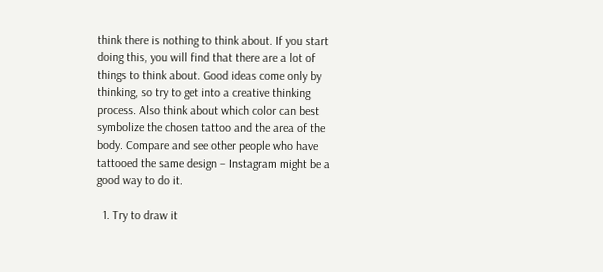think there is nothing to think about. If you start doing this, you will find that there are a lot of things to think about. Good ideas come only by thinking, so try to get into a creative thinking process. Also think about which color can best symbolize the chosen tattoo and the area of the body. Compare and see other people who have tattooed the same design – Instagram might be a good way to do it.

  1. Try to draw it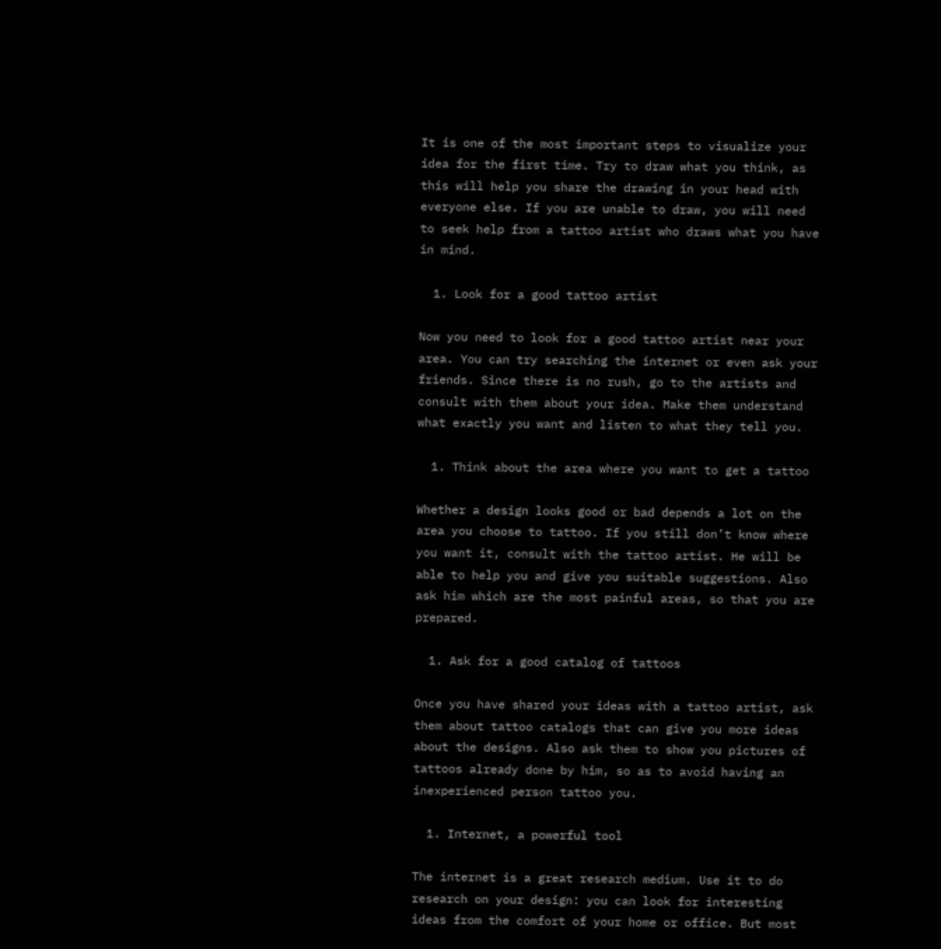It is one of the most important steps to visualize your idea for the first time. Try to draw what you think, as this will help you share the drawing in your head with everyone else. If you are unable to draw, you will need to seek help from a tattoo artist who draws what you have in mind.

  1. Look for a good tattoo artist

Now you need to look for a good tattoo artist near your area. You can try searching the internet or even ask your friends. Since there is no rush, go to the artists and consult with them about your idea. Make them understand what exactly you want and listen to what they tell you.

  1. Think about the area where you want to get a tattoo

Whether a design looks good or bad depends a lot on the area you choose to tattoo. If you still don’t know where you want it, consult with the tattoo artist. He will be able to help you and give you suitable suggestions. Also ask him which are the most painful areas, so that you are prepared.

  1. Ask for a good catalog of tattoos

Once you have shared your ideas with a tattoo artist, ask them about tattoo catalogs that can give you more ideas about the designs. Also ask them to show you pictures of tattoos already done by him, so as to avoid having an inexperienced person tattoo you.

  1. Internet, a powerful tool

The internet is a great research medium. Use it to do research on your design: you can look for interesting ideas from the comfort of your home or office. But most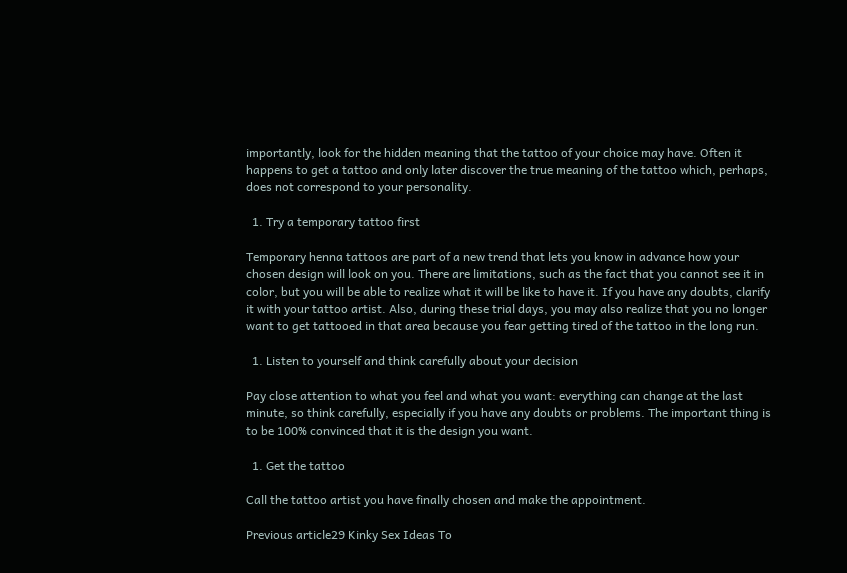importantly, look for the hidden meaning that the tattoo of your choice may have. Often it happens to get a tattoo and only later discover the true meaning of the tattoo which, perhaps, does not correspond to your personality.

  1. Try a temporary tattoo first

Temporary henna tattoos are part of a new trend that lets you know in advance how your chosen design will look on you. There are limitations, such as the fact that you cannot see it in color, but you will be able to realize what it will be like to have it. If you have any doubts, clarify it with your tattoo artist. Also, during these trial days, you may also realize that you no longer want to get tattooed in that area because you fear getting tired of the tattoo in the long run.

  1. Listen to yourself and think carefully about your decision

Pay close attention to what you feel and what you want: everything can change at the last minute, so think carefully, especially if you have any doubts or problems. The important thing is to be 100% convinced that it is the design you want.

  1. Get the tattoo

Call the tattoo artist you have finally chosen and make the appointment.

Previous article29 Kinky Sex Ideas To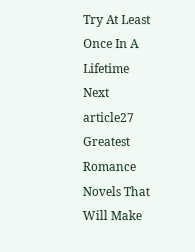Try At Least Once In A Lifetime
Next article27 Greatest Romance Novels That Will Make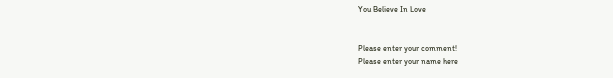You Believe In Love


Please enter your comment!
Please enter your name here